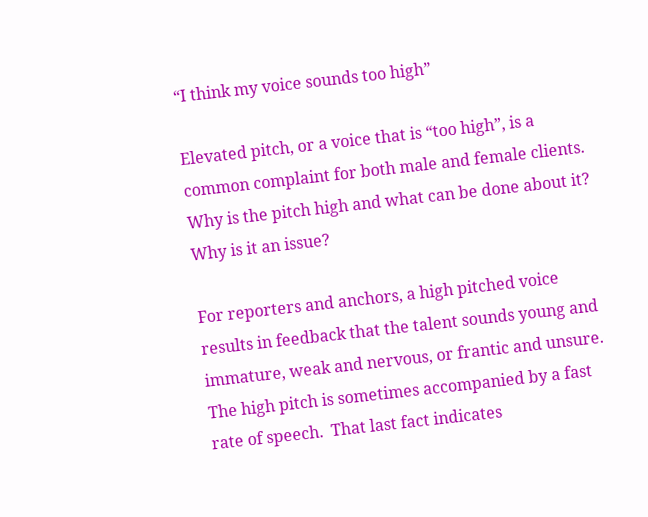“I think my voice sounds too high”

Elevated pitch, or a voice that is “too high”, is a common complaint for both male and female clients.  Why is the pitch high and what can be done about it?  Why is it an issue?

For reporters and anchors, a high pitched voice results in feedback that the talent sounds young and immature, weak and nervous, or frantic and unsure.  The high pitch is sometimes accompanied by a fast rate of speech.  That last fact indicates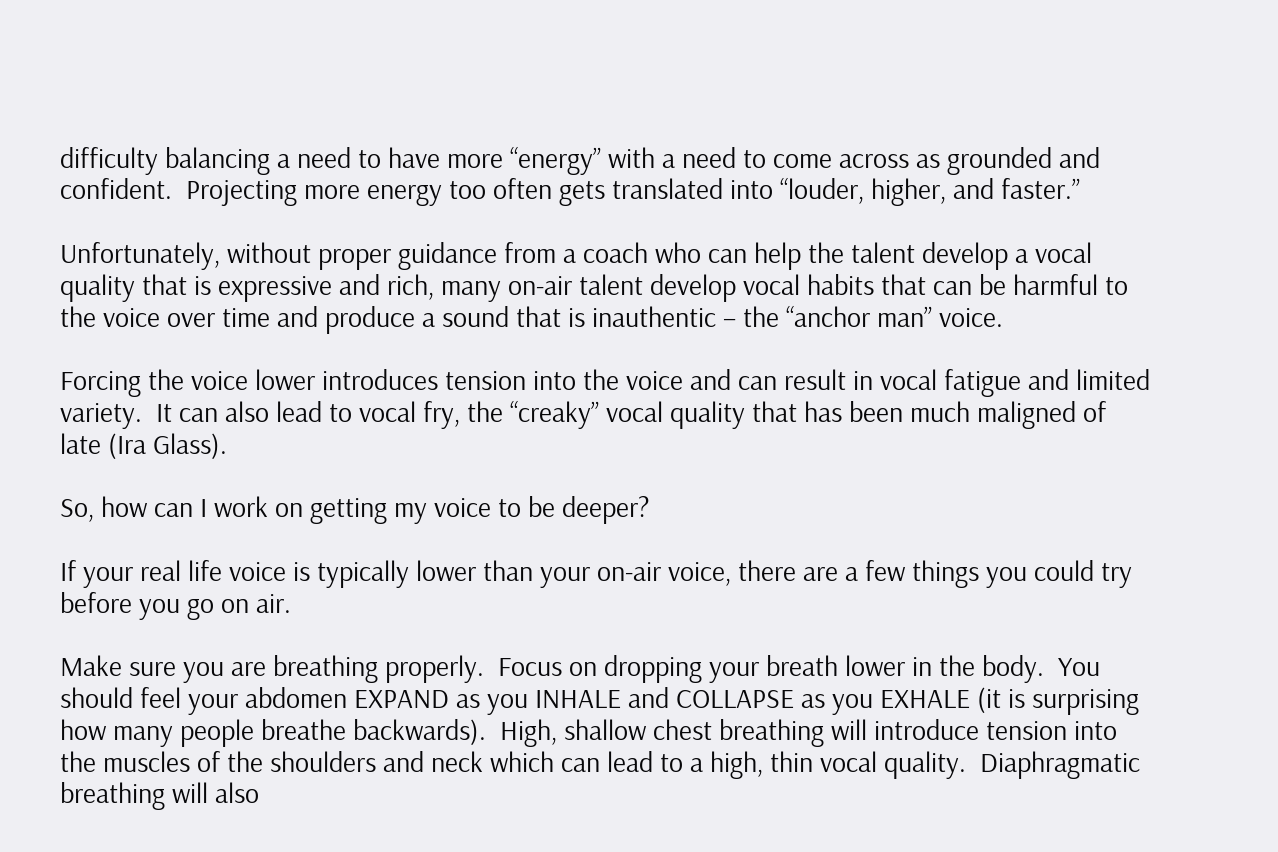difficulty balancing a need to have more “energy” with a need to come across as grounded and confident.  Projecting more energy too often gets translated into “louder, higher, and faster.”

Unfortunately, without proper guidance from a coach who can help the talent develop a vocal quality that is expressive and rich, many on-air talent develop vocal habits that can be harmful to the voice over time and produce a sound that is inauthentic – the “anchor man” voice.

Forcing the voice lower introduces tension into the voice and can result in vocal fatigue and limited variety.  It can also lead to vocal fry, the “creaky” vocal quality that has been much maligned of late (Ira Glass).

So, how can I work on getting my voice to be deeper?

If your real life voice is typically lower than your on-air voice, there are a few things you could try before you go on air.

Make sure you are breathing properly.  Focus on dropping your breath lower in the body.  You should feel your abdomen EXPAND as you INHALE and COLLAPSE as you EXHALE (it is surprising how many people breathe backwards).  High, shallow chest breathing will introduce tension into the muscles of the shoulders and neck which can lead to a high, thin vocal quality.  Diaphragmatic breathing will also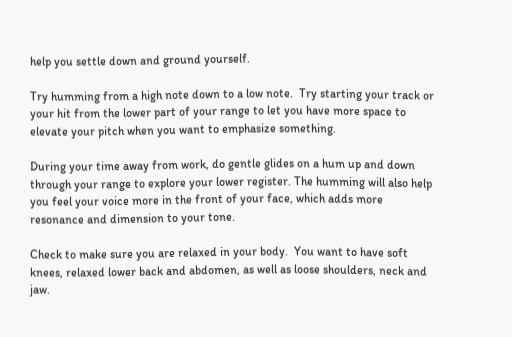help you settle down and ground yourself.

Try humming from a high note down to a low note.  Try starting your track or your hit from the lower part of your range to let you have more space to elevate your pitch when you want to emphasize something.

During your time away from work, do gentle glides on a hum up and down through your range to explore your lower register. The humming will also help you feel your voice more in the front of your face, which adds more resonance and dimension to your tone.

Check to make sure you are relaxed in your body.  You want to have soft knees, relaxed lower back and abdomen, as well as loose shoulders, neck and jaw.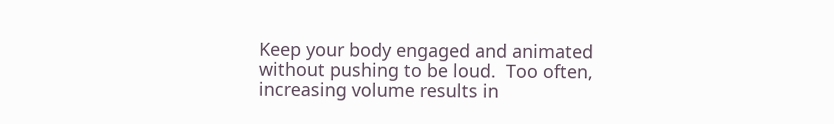Keep your body engaged and animated without pushing to be loud.  Too often, increasing volume results in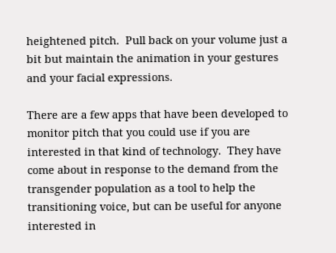heightened pitch.  Pull back on your volume just a bit but maintain the animation in your gestures and your facial expressions.

There are a few apps that have been developed to monitor pitch that you could use if you are interested in that kind of technology.  They have come about in response to the demand from the transgender population as a tool to help the transitioning voice, but can be useful for anyone interested in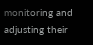monitoring and adjusting their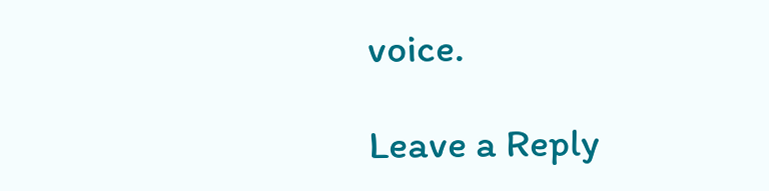voice.

Leave a Reply